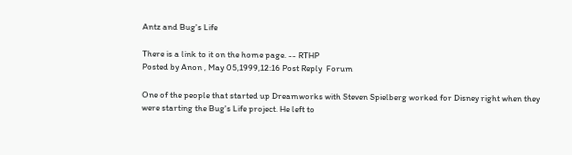Antz and Bug's Life

There is a link to it on the home page. -- RTHP
Posted by Anon , May 05,1999,12:16 Post Reply  Forum

One of the people that started up Dreamworks with Steven Spielberg worked for Disney right when they were starting the Bug's Life project. He left to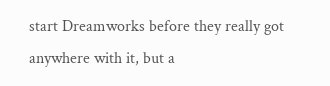start Dreamworks before they really got anywhere with it, but a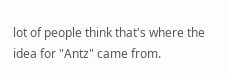lot of people think that's where the idea for "Antz" came from.